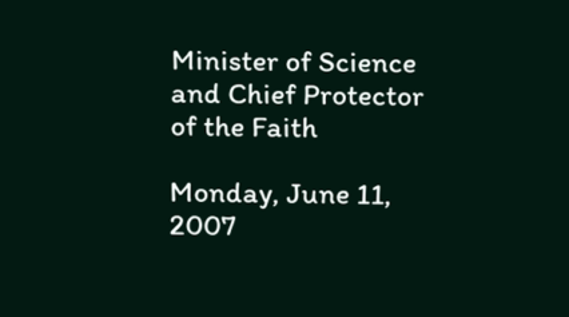Minister of Science and Chief Protector of the Faith

Monday, June 11, 2007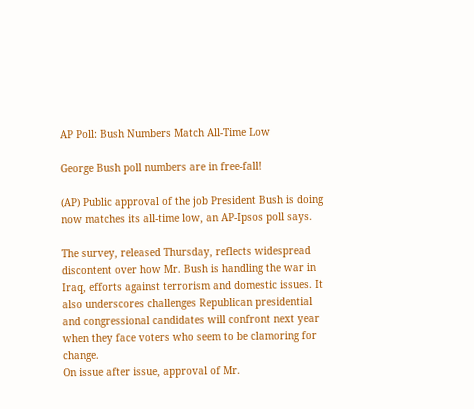AP Poll: Bush Numbers Match All-Time Low

George Bush poll numbers are in free-fall!

(AP) Public approval of the job President Bush is doing now matches its all-time low, an AP-Ipsos poll says.

The survey, released Thursday, reflects widespread discontent over how Mr. Bush is handling the war in Iraq, efforts against terrorism and domestic issues. It also underscores challenges Republican presidential and congressional candidates will confront next year when they face voters who seem to be clamoring for change.
On issue after issue, approval of Mr.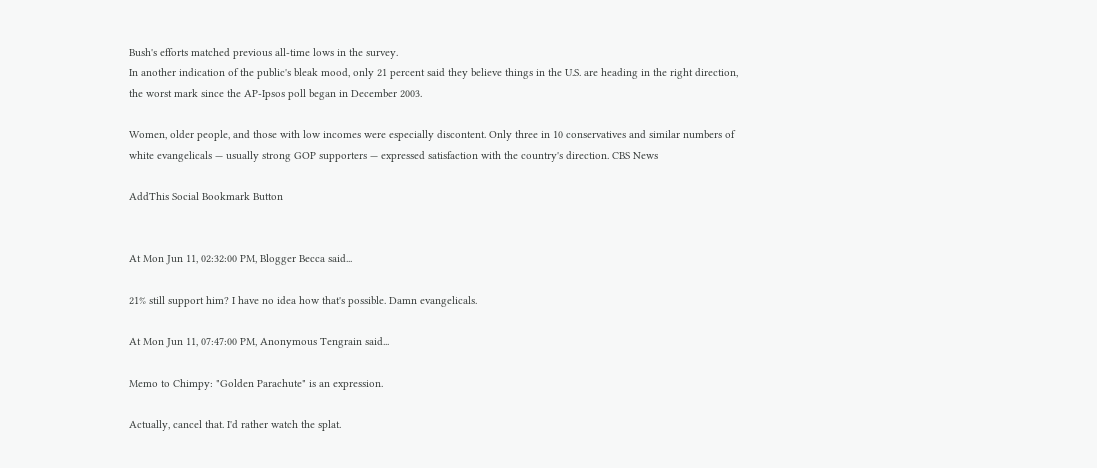Bush's efforts matched previous all-time lows in the survey.
In another indication of the public's bleak mood, only 21 percent said they believe things in the U.S. are heading in the right direction, the worst mark since the AP-Ipsos poll began in December 2003.

Women, older people, and those with low incomes were especially discontent. Only three in 10 conservatives and similar numbers of white evangelicals — usually strong GOP supporters — expressed satisfaction with the country's direction. CBS News

AddThis Social Bookmark Button


At Mon Jun 11, 02:32:00 PM, Blogger Becca said...

21% still support him? I have no idea how that's possible. Damn evangelicals.

At Mon Jun 11, 07:47:00 PM, Anonymous Tengrain said...

Memo to Chimpy: "Golden Parachute" is an expression.

Actually, cancel that. I'd rather watch the splat.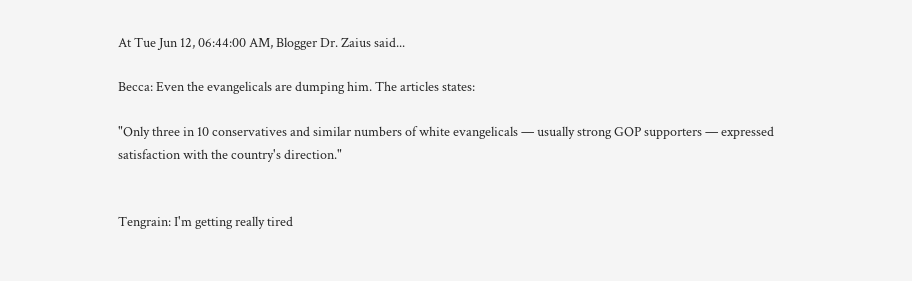At Tue Jun 12, 06:44:00 AM, Blogger Dr. Zaius said...

Becca: Even the evangelicals are dumping him. The articles states:

"Only three in 10 conservatives and similar numbers of white evangelicals — usually strong GOP supporters — expressed satisfaction with the country's direction."


Tengrain: I'm getting really tired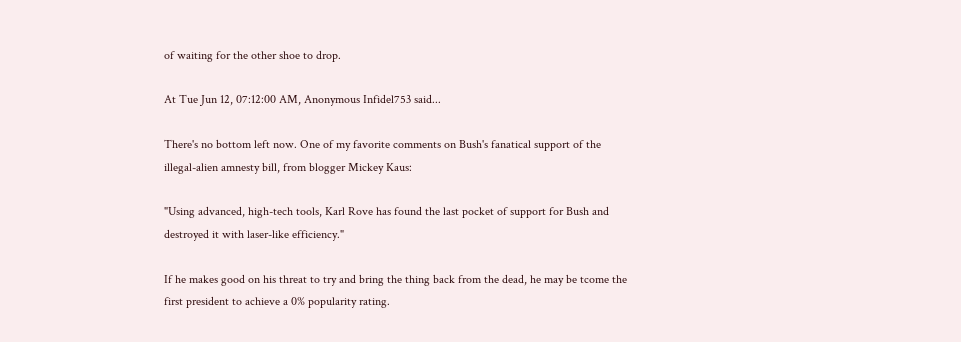of waiting for the other shoe to drop.

At Tue Jun 12, 07:12:00 AM, Anonymous Infidel753 said...

There's no bottom left now. One of my favorite comments on Bush's fanatical support of the illegal-alien amnesty bill, from blogger Mickey Kaus:

"Using advanced, high-tech tools, Karl Rove has found the last pocket of support for Bush and destroyed it with laser-like efficiency."

If he makes good on his threat to try and bring the thing back from the dead, he may be tcome the first president to achieve a 0% popularity rating.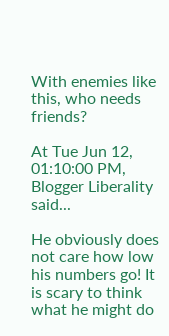With enemies like this, who needs friends?

At Tue Jun 12, 01:10:00 PM, Blogger Liberality said...

He obviously does not care how low his numbers go! It is scary to think what he might do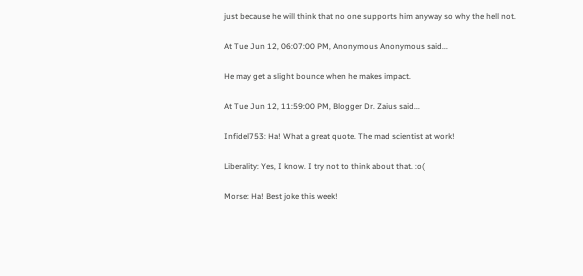just because he will think that no one supports him anyway so why the hell not.

At Tue Jun 12, 06:07:00 PM, Anonymous Anonymous said...

He may get a slight bounce when he makes impact.

At Tue Jun 12, 11:59:00 PM, Blogger Dr. Zaius said...

Infidel753: Ha! What a great quote. The mad scientist at work!

Liberality: Yes, I know. I try not to think about that. :o(

Morse: Ha! Best joke this week!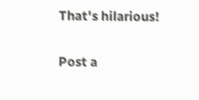That's hilarious!


Post a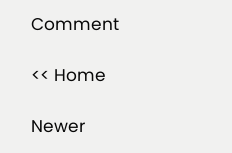Comment

<< Home

Newer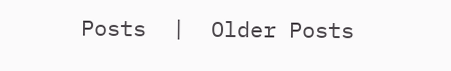Posts  |  Older Posts